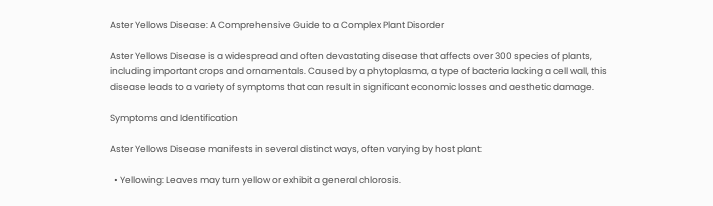Aster Yellows Disease: A Comprehensive Guide to a Complex Plant Disorder

Aster Yellows Disease is a widespread and often devastating disease that affects over 300 species of plants, including important crops and ornamentals. Caused by a phytoplasma, a type of bacteria lacking a cell wall, this disease leads to a variety of symptoms that can result in significant economic losses and aesthetic damage.

Symptoms and Identification

Aster Yellows Disease manifests in several distinct ways, often varying by host plant:

  • Yellowing: Leaves may turn yellow or exhibit a general chlorosis.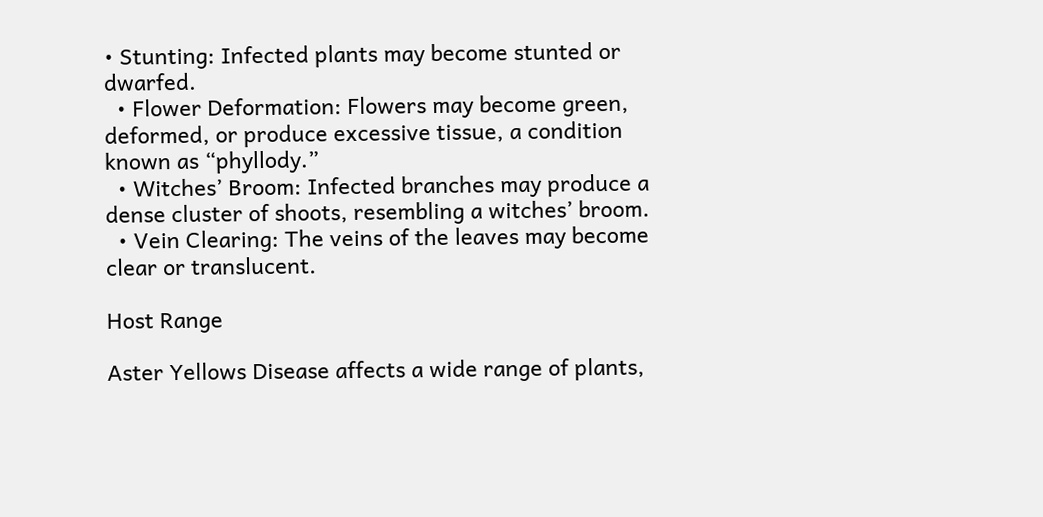• Stunting: Infected plants may become stunted or dwarfed.
  • Flower Deformation: Flowers may become green, deformed, or produce excessive tissue, a condition known as “phyllody.”
  • Witches’ Broom: Infected branches may produce a dense cluster of shoots, resembling a witches’ broom.
  • Vein Clearing: The veins of the leaves may become clear or translucent.

Host Range

Aster Yellows Disease affects a wide range of plants,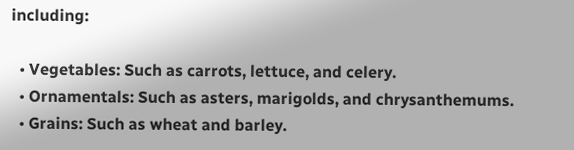including:

  • Vegetables: Such as carrots, lettuce, and celery.
  • Ornamentals: Such as asters, marigolds, and chrysanthemums.
  • Grains: Such as wheat and barley.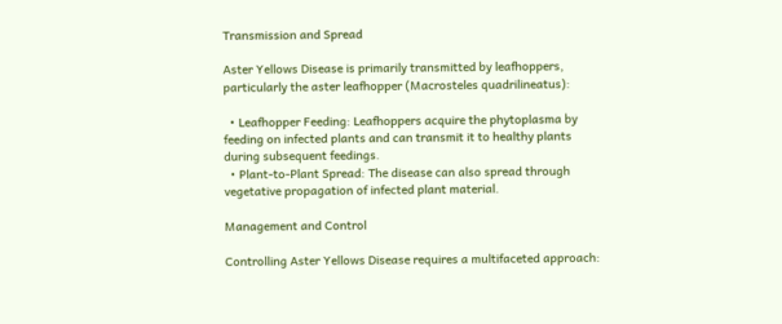Transmission and Spread

Aster Yellows Disease is primarily transmitted by leafhoppers, particularly the aster leafhopper (Macrosteles quadrilineatus):

  • Leafhopper Feeding: Leafhoppers acquire the phytoplasma by feeding on infected plants and can transmit it to healthy plants during subsequent feedings.
  • Plant-to-Plant Spread: The disease can also spread through vegetative propagation of infected plant material.

Management and Control

Controlling Aster Yellows Disease requires a multifaceted approach: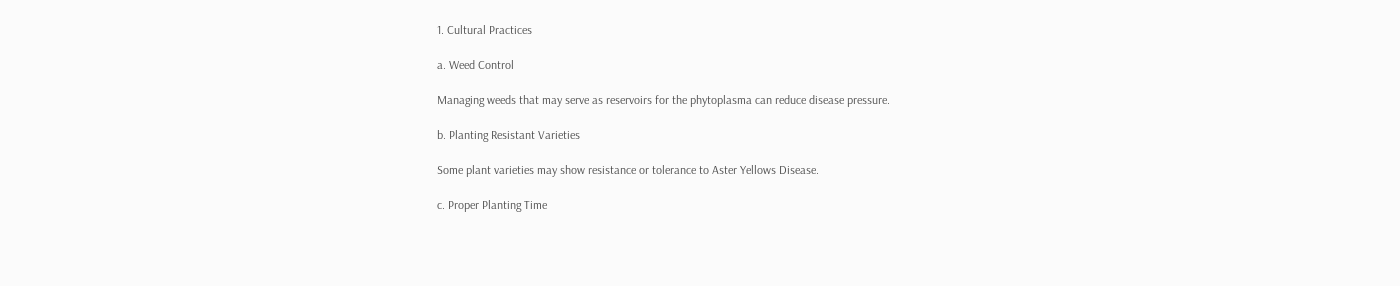1. Cultural Practices

a. Weed Control

Managing weeds that may serve as reservoirs for the phytoplasma can reduce disease pressure.

b. Planting Resistant Varieties

Some plant varieties may show resistance or tolerance to Aster Yellows Disease.

c. Proper Planting Time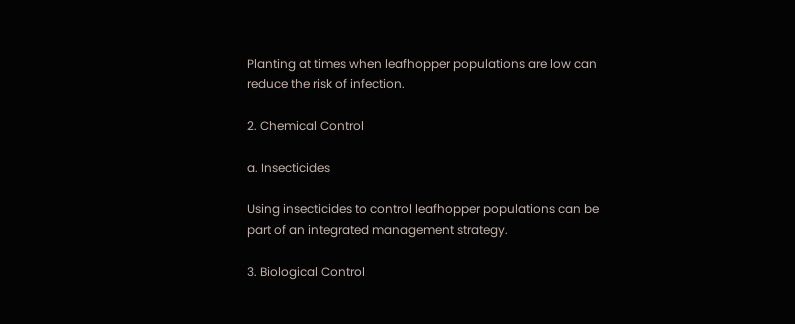Planting at times when leafhopper populations are low can reduce the risk of infection.

2. Chemical Control

a. Insecticides

Using insecticides to control leafhopper populations can be part of an integrated management strategy.

3. Biological Control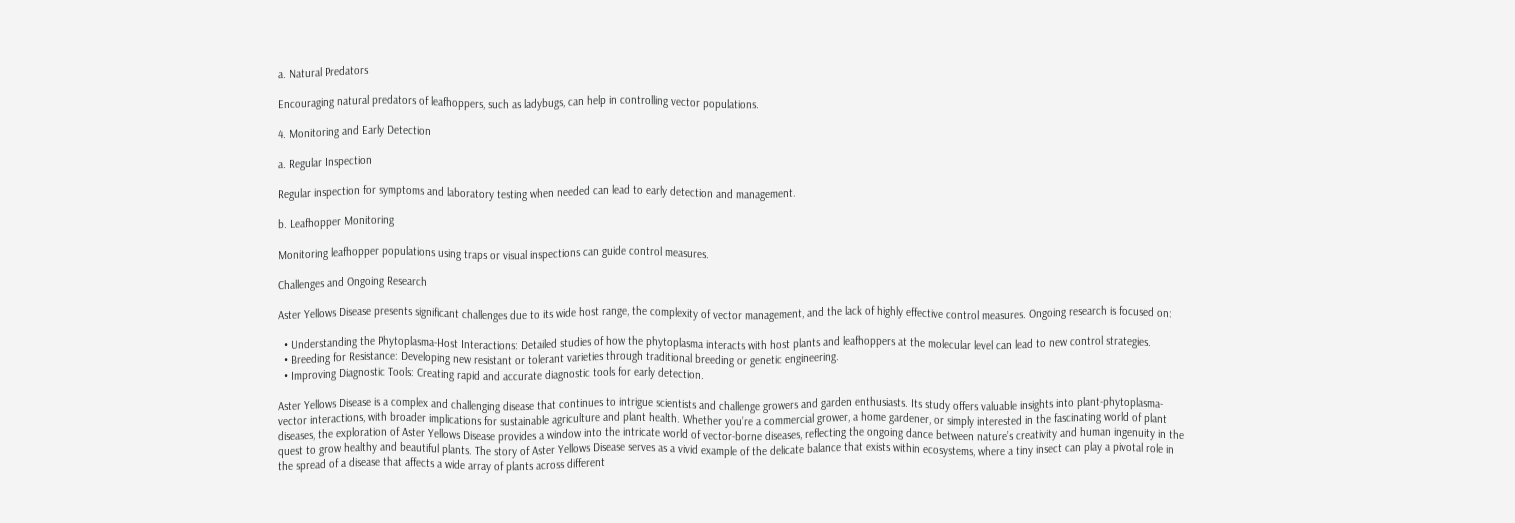a. Natural Predators

Encouraging natural predators of leafhoppers, such as ladybugs, can help in controlling vector populations.

4. Monitoring and Early Detection

a. Regular Inspection

Regular inspection for symptoms and laboratory testing when needed can lead to early detection and management.

b. Leafhopper Monitoring

Monitoring leafhopper populations using traps or visual inspections can guide control measures.

Challenges and Ongoing Research

Aster Yellows Disease presents significant challenges due to its wide host range, the complexity of vector management, and the lack of highly effective control measures. Ongoing research is focused on:

  • Understanding the Phytoplasma-Host Interactions: Detailed studies of how the phytoplasma interacts with host plants and leafhoppers at the molecular level can lead to new control strategies.
  • Breeding for Resistance: Developing new resistant or tolerant varieties through traditional breeding or genetic engineering.
  • Improving Diagnostic Tools: Creating rapid and accurate diagnostic tools for early detection.

Aster Yellows Disease is a complex and challenging disease that continues to intrigue scientists and challenge growers and garden enthusiasts. Its study offers valuable insights into plant-phytoplasma-vector interactions, with broader implications for sustainable agriculture and plant health. Whether you’re a commercial grower, a home gardener, or simply interested in the fascinating world of plant diseases, the exploration of Aster Yellows Disease provides a window into the intricate world of vector-borne diseases, reflecting the ongoing dance between nature’s creativity and human ingenuity in the quest to grow healthy and beautiful plants. The story of Aster Yellows Disease serves as a vivid example of the delicate balance that exists within ecosystems, where a tiny insect can play a pivotal role in the spread of a disease that affects a wide array of plants across different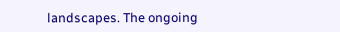landscapes. The ongoing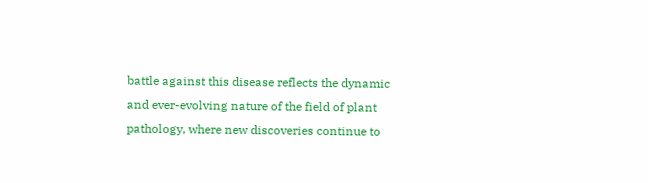battle against this disease reflects the dynamic and ever-evolving nature of the field of plant pathology, where new discoveries continue to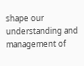shape our understanding and management of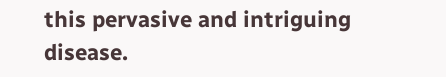this pervasive and intriguing disease.